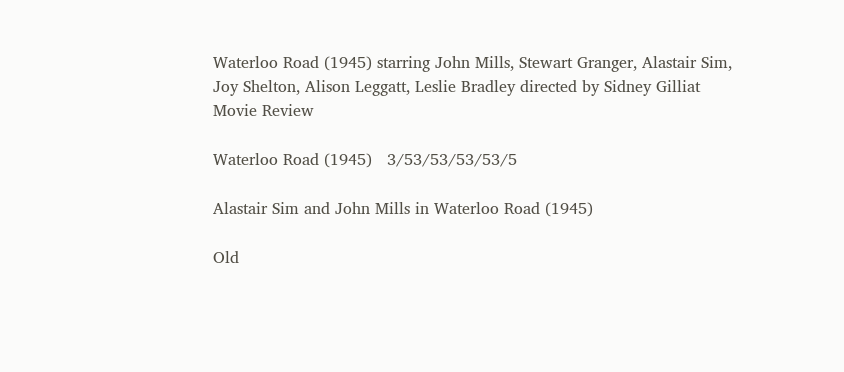Waterloo Road (1945) starring John Mills, Stewart Granger, Alastair Sim, Joy Shelton, Alison Leggatt, Leslie Bradley directed by Sidney Gilliat Movie Review

Waterloo Road (1945)   3/53/53/53/53/5

Alastair Sim and John Mills in Waterloo Road (1945)

Old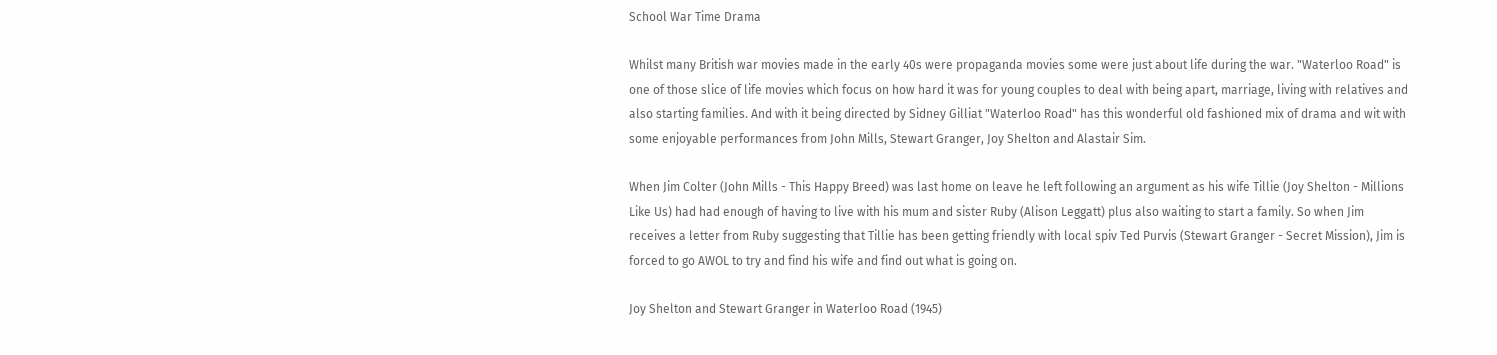School War Time Drama

Whilst many British war movies made in the early 40s were propaganda movies some were just about life during the war. "Waterloo Road" is one of those slice of life movies which focus on how hard it was for young couples to deal with being apart, marriage, living with relatives and also starting families. And with it being directed by Sidney Gilliat "Waterloo Road" has this wonderful old fashioned mix of drama and wit with some enjoyable performances from John Mills, Stewart Granger, Joy Shelton and Alastair Sim.

When Jim Colter (John Mills - This Happy Breed) was last home on leave he left following an argument as his wife Tillie (Joy Shelton - Millions Like Us) had had enough of having to live with his mum and sister Ruby (Alison Leggatt) plus also waiting to start a family. So when Jim receives a letter from Ruby suggesting that Tillie has been getting friendly with local spiv Ted Purvis (Stewart Granger - Secret Mission), Jim is forced to go AWOL to try and find his wife and find out what is going on.

Joy Shelton and Stewart Granger in Waterloo Road (1945)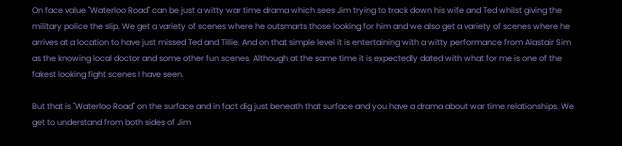On face value "Waterloo Road" can be just a witty war time drama which sees Jim trying to track down his wife and Ted whilst giving the military police the slip. We get a variety of scenes where he outsmarts those looking for him and we also get a variety of scenes where he arrives at a location to have just missed Ted and Tillie. And on that simple level it is entertaining with a witty performance from Alastair Sim as the knowing local doctor and some other fun scenes. Although at the same time it is expectedly dated with what for me is one of the fakest looking fight scenes I have seen.

But that is "Waterloo Road" on the surface and in fact dig just beneath that surface and you have a drama about war time relationships. We get to understand from both sides of Jim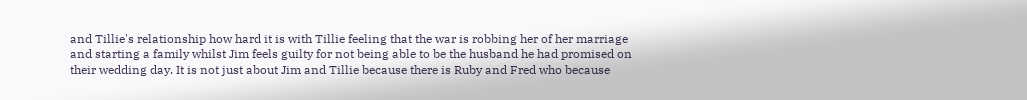and Tillie's relationship how hard it is with Tillie feeling that the war is robbing her of her marriage and starting a family whilst Jim feels guilty for not being able to be the husband he had promised on their wedding day. It is not just about Jim and Tillie because there is Ruby and Fred who because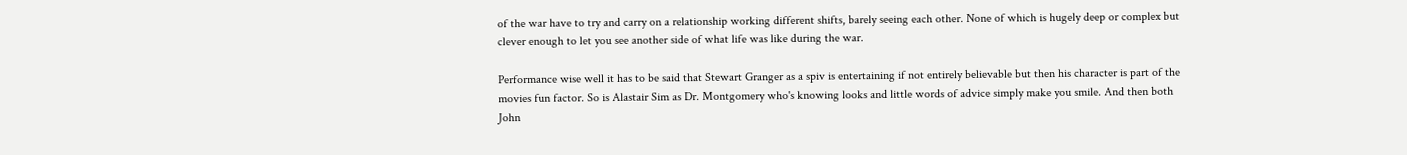of the war have to try and carry on a relationship working different shifts, barely seeing each other. None of which is hugely deep or complex but clever enough to let you see another side of what life was like during the war.

Performance wise well it has to be said that Stewart Granger as a spiv is entertaining if not entirely believable but then his character is part of the movies fun factor. So is Alastair Sim as Dr. Montgomery who's knowing looks and little words of advice simply make you smile. And then both John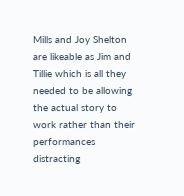Mills and Joy Shelton are likeable as Jim and Tillie which is all they needed to be allowing the actual story to work rather than their performances distracting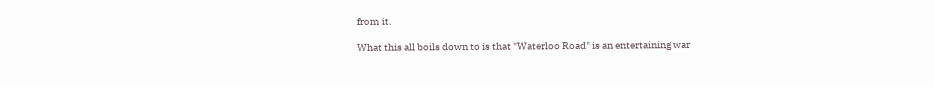from it.

What this all boils down to is that "Waterloo Road" is an entertaining war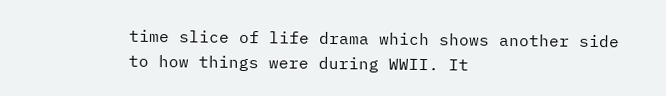time slice of life drama which shows another side to how things were during WWII. It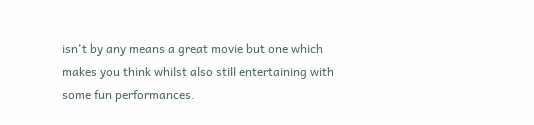isn't by any means a great movie but one which makes you think whilst also still entertaining with some fun performances.